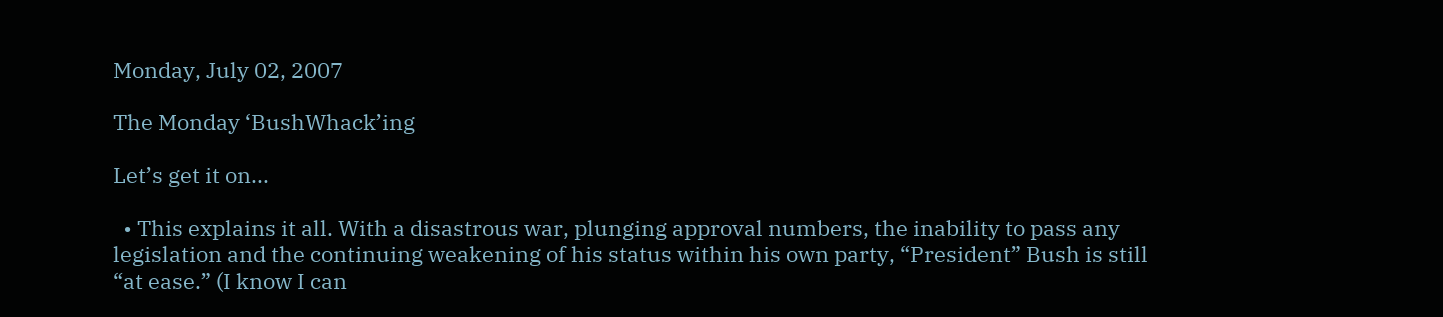Monday, July 02, 2007

The Monday ‘BushWhack’ing

Let’s get it on...

  • This explains it all. With a disastrous war, plunging approval numbers, the inability to pass any legislation and the continuing weakening of his status within his own party, “President” Bush is still “at ease.” (I know I can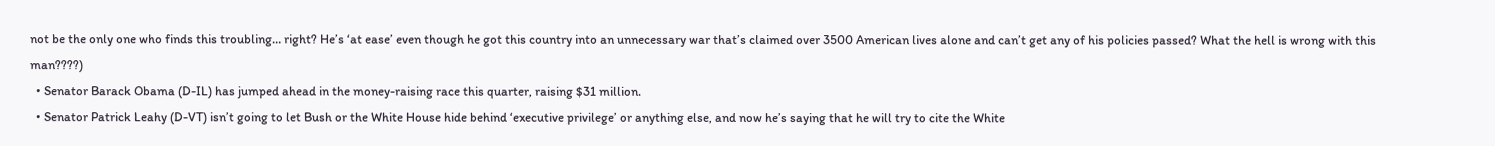not be the only one who finds this troubling… right? He’s ‘at ease’ even though he got this country into an unnecessary war that’s claimed over 3500 American lives alone and can’t get any of his policies passed? What the hell is wrong with this man????)
  • Senator Barack Obama (D-IL) has jumped ahead in the money-raising race this quarter, raising $31 million.
  • Senator Patrick Leahy (D-VT) isn’t going to let Bush or the White House hide behind ‘executive privilege’ or anything else, and now he’s saying that he will try to cite the White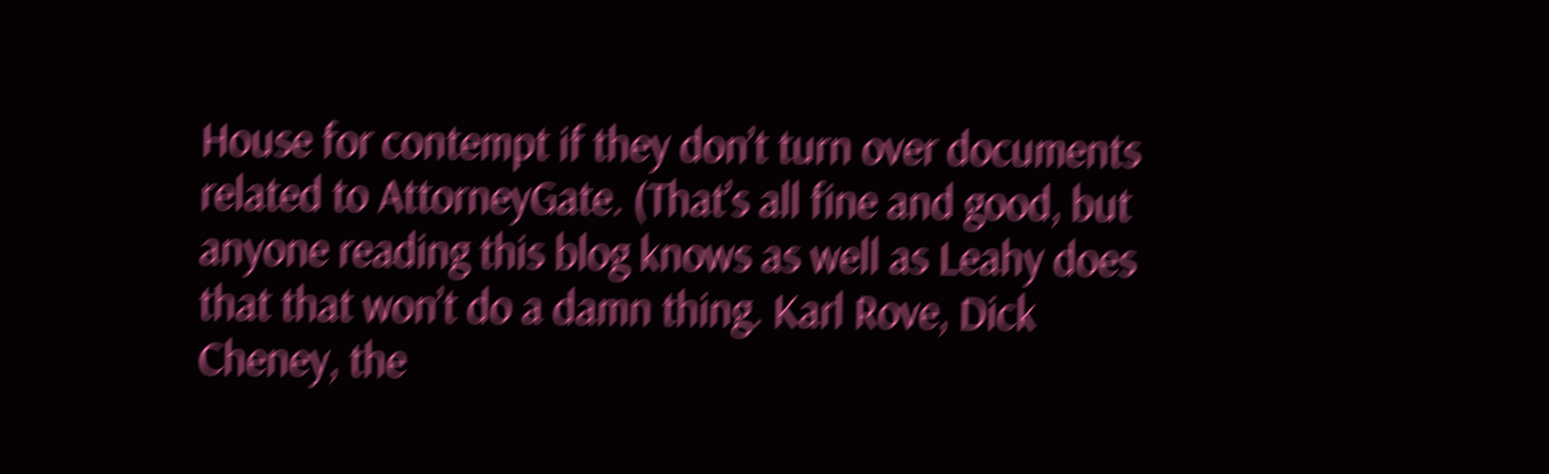House for contempt if they don’t turn over documents related to AttorneyGate. (That’s all fine and good, but anyone reading this blog knows as well as Leahy does that that won’t do a damn thing. Karl Rove, Dick Cheney, the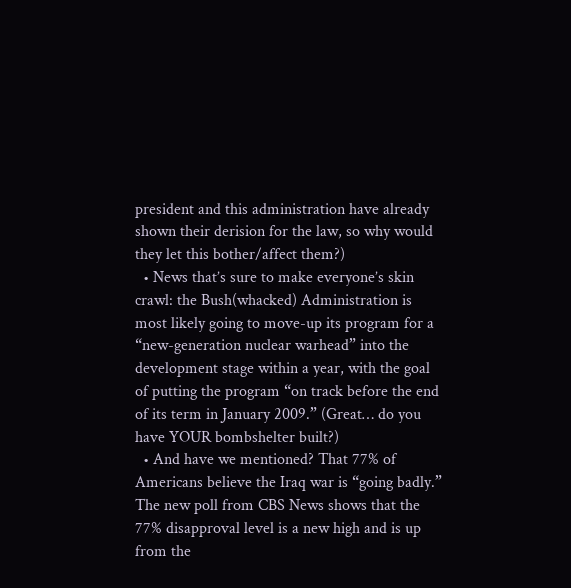president and this administration have already shown their derision for the law, so why would they let this bother/affect them?)
  • News that’s sure to make everyone’s skin crawl: the Bush(whacked) Administration is most likely going to move-up its program for a “new-generation nuclear warhead” into the development stage within a year, with the goal of putting the program “on track before the end of its term in January 2009.” (Great… do you have YOUR bombshelter built?)
  • And have we mentioned? That 77% of Americans believe the Iraq war is “going badly.” The new poll from CBS News shows that the 77% disapproval level is a new high and is up from the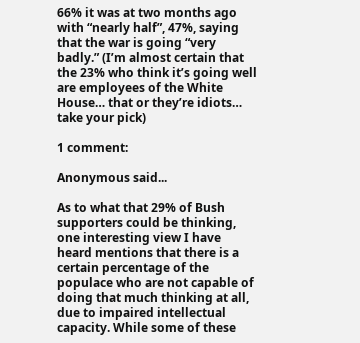66% it was at two months ago with “nearly half”, 47%, saying that the war is going “very badly.” (I’m almost certain that the 23% who think it’s going well are employees of the White House… that or they’re idiots… take your pick)

1 comment:

Anonymous said...

As to what that 29% of Bush supporters could be thinking, one interesting view I have heard mentions that there is a certain percentage of the populace who are not capable of doing that much thinking at all, due to impaired intellectual capacity. While some of these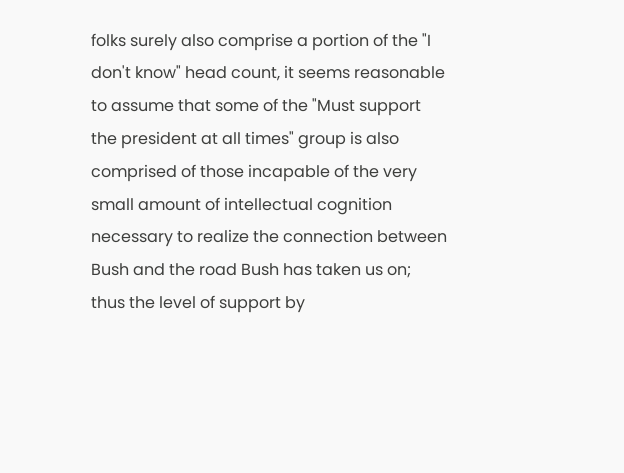folks surely also comprise a portion of the "I don't know" head count, it seems reasonable to assume that some of the "Must support the president at all times" group is also comprised of those incapable of the very small amount of intellectual cognition necessary to realize the connection between Bush and the road Bush has taken us on; thus the level of support by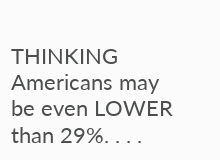THINKING Americans may be even LOWER than 29%. . . .